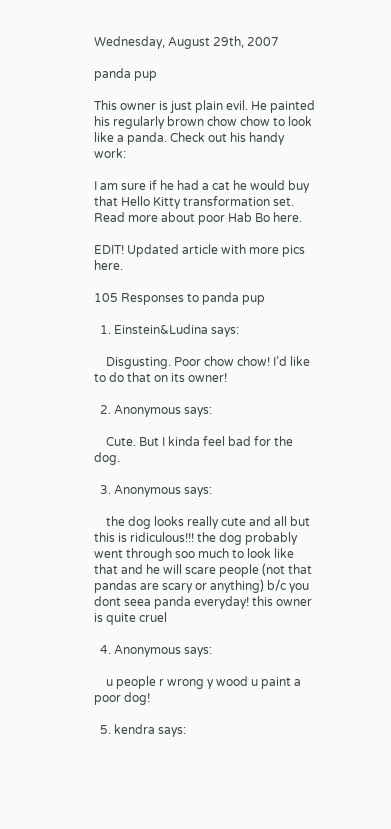Wednesday, August 29th, 2007

panda pup

This owner is just plain evil. He painted his regularly brown chow chow to look like a panda. Check out his handy work:

I am sure if he had a cat he would buy that Hello Kitty transformation set.
Read more about poor Hab Bo here.

EDIT! Updated article with more pics here.

105 Responses to panda pup

  1. Einstein&Ludina says:

    Disgusting. Poor chow chow! I’d like to do that on its owner!

  2. Anonymous says:

    Cute. But I kinda feel bad for the dog.

  3. Anonymous says:

    the dog looks really cute and all but this is ridiculous!!! the dog probably went through soo much to look like that and he will scare people (not that pandas are scary or anything) b/c you dont seea panda everyday! this owner is quite cruel

  4. Anonymous says:

    u people r wrong y wood u paint a poor dog!

  5. kendra says: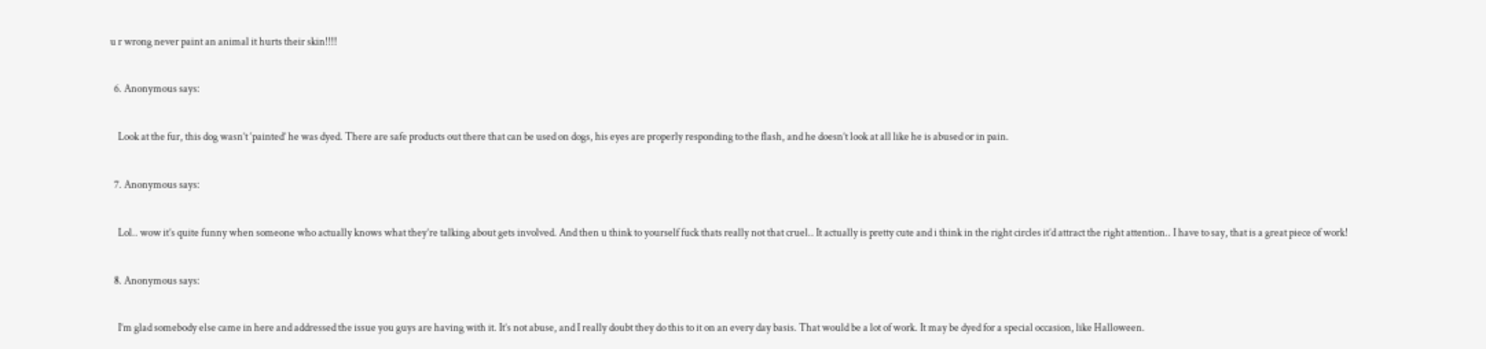u r wrong never paint an animal it hurts their skin!!!!

  6. Anonymous says:

    Look at the fur, this dog wasn’t ‘painted’ he was dyed. There are safe products out there that can be used on dogs, his eyes are properly responding to the flash, and he doesn’t look at all like he is abused or in pain.

  7. Anonymous says:

    Lol.. wow it’s quite funny when someone who actually knows what they’re talking about gets involved. And then u think to yourself fuck thats really not that cruel.. It actually is pretty cute and i think in the right circles it’d attract the right attention.. I have to say, that is a great piece of work!

  8. Anonymous says:

    I’m glad somebody else came in here and addressed the issue you guys are having with it. It’s not abuse, and I really doubt they do this to it on an every day basis. That would be a lot of work. It may be dyed for a special occasion, like Halloween.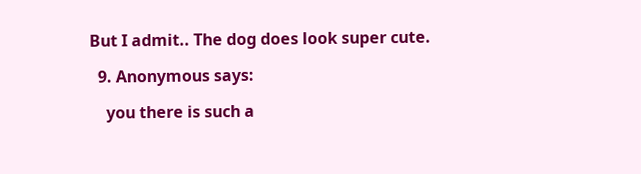But I admit.. The dog does look super cute.

  9. Anonymous says:

    you there is such a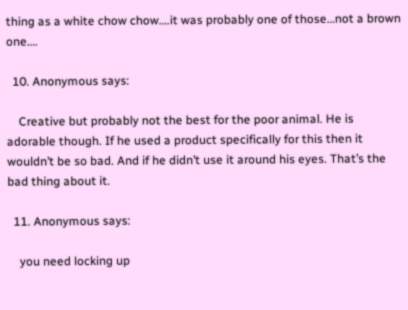thing as a white chow chow….it was probably one of those…not a brown one….

  10. Anonymous says:

    Creative but probably not the best for the poor animal. He is adorable though. If he used a product specifically for this then it wouldn’t be so bad. And if he didn’t use it around his eyes. That’s the bad thing about it.

  11. Anonymous says:

    you need locking up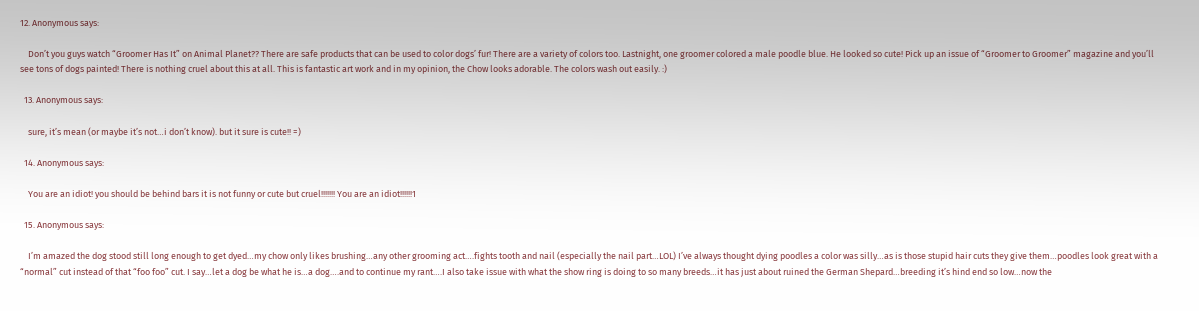12. Anonymous says:

    Don’t you guys watch “Groomer Has It” on Animal Planet?? There are safe products that can be used to color dogs’ fur! There are a variety of colors too. Lastnight, one groomer colored a male poodle blue. He looked so cute! Pick up an issue of “Groomer to Groomer” magazine and you’ll see tons of dogs painted! There is nothing cruel about this at all. This is fantastic art work and in my opinion, the Chow looks adorable. The colors wash out easily. :)

  13. Anonymous says:

    sure, it’s mean (or maybe it’s not…i don’t know). but it sure is cute!! =)

  14. Anonymous says:

    You are an idiot! you should be behind bars it is not funny or cute but cruel!!!!!!! You are an idiot!!!!!!1

  15. Anonymous says:

    I’m amazed the dog stood still long enough to get dyed…my chow only likes brushing…any other grooming act….fights tooth and nail (especially the nail part…LOL) I’ve always thought dying poodles a color was silly…as is those stupid hair cuts they give them…poodles look great with a “normal” cut instead of that “foo foo” cut. I say…let a dog be what he is…a dog….and to continue my rant….I also take issue with what the show ring is doing to so many breeds…it has just about ruined the German Shepard…breeding it’s hind end so low…now the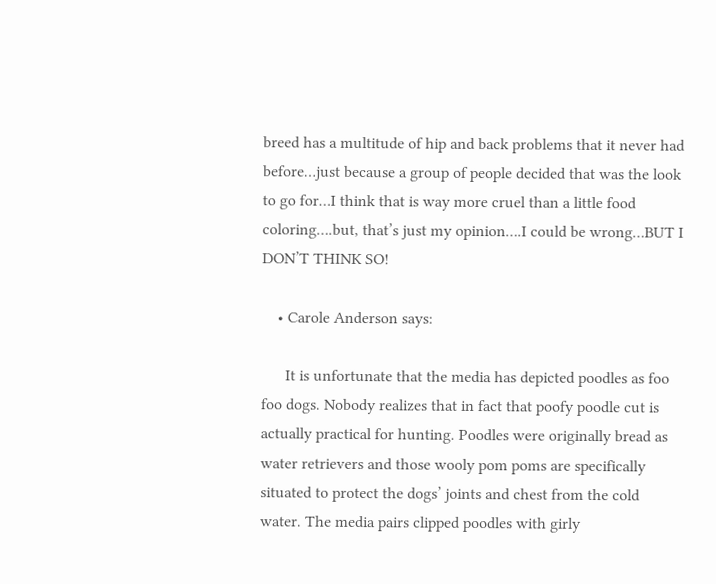breed has a multitude of hip and back problems that it never had before…just because a group of people decided that was the look to go for…I think that is way more cruel than a little food coloring….but, that’s just my opinion….I could be wrong…BUT I DON’T THINK SO!

    • Carole Anderson says:

      It is unfortunate that the media has depicted poodles as foo foo dogs. Nobody realizes that in fact that poofy poodle cut is actually practical for hunting. Poodles were originally bread as water retrievers and those wooly pom poms are specifically situated to protect the dogs’ joints and chest from the cold water. The media pairs clipped poodles with girly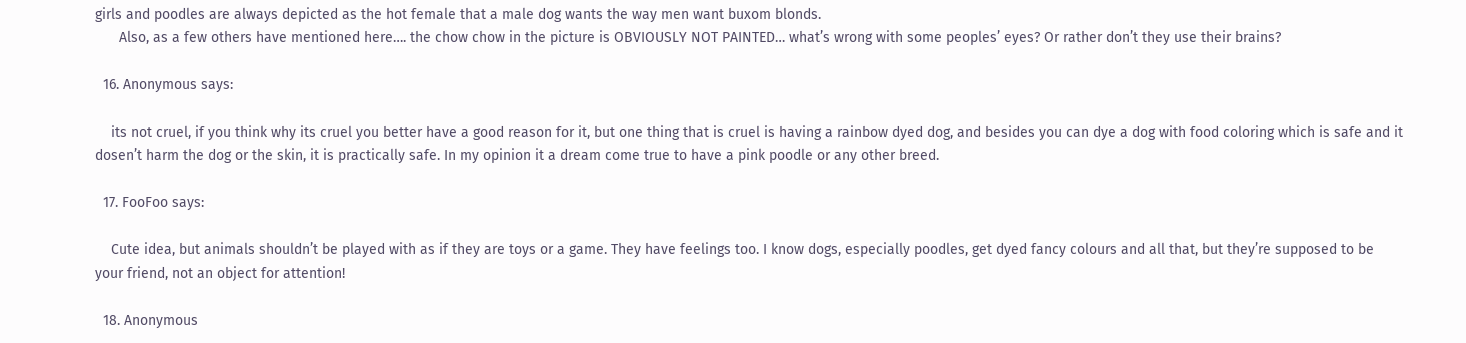girls and poodles are always depicted as the hot female that a male dog wants the way men want buxom blonds.
      Also, as a few others have mentioned here…. the chow chow in the picture is OBVIOUSLY NOT PAINTED… what’s wrong with some peoples’ eyes? Or rather don’t they use their brains?

  16. Anonymous says:

    its not cruel, if you think why its cruel you better have a good reason for it, but one thing that is cruel is having a rainbow dyed dog, and besides you can dye a dog with food coloring which is safe and it dosen’t harm the dog or the skin, it is practically safe. In my opinion it a dream come true to have a pink poodle or any other breed.

  17. FooFoo says:

    Cute idea, but animals shouldn’t be played with as if they are toys or a game. They have feelings too. I know dogs, especially poodles, get dyed fancy colours and all that, but they’re supposed to be your friend, not an object for attention!

  18. Anonymous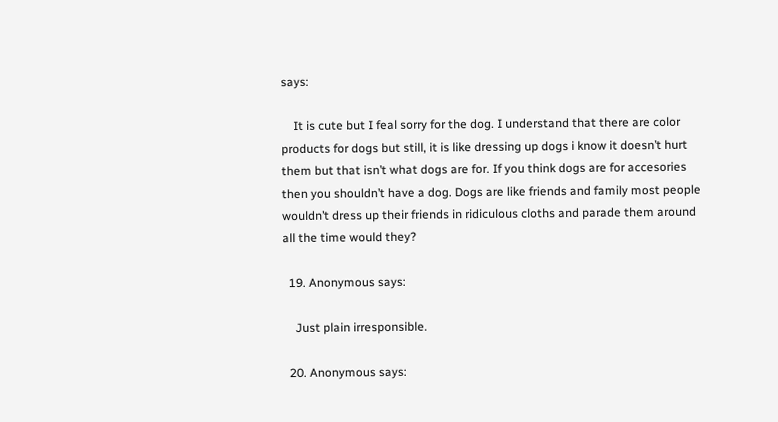says:

    It is cute but I feal sorry for the dog. I understand that there are color products for dogs but still, it is like dressing up dogs i know it doesn’t hurt them but that isn’t what dogs are for. If you think dogs are for accesories then you shouldn’t have a dog. Dogs are like friends and family most people wouldn’t dress up their friends in ridiculous cloths and parade them around all the time would they?

  19. Anonymous says:

    Just plain irresponsible.

  20. Anonymous says: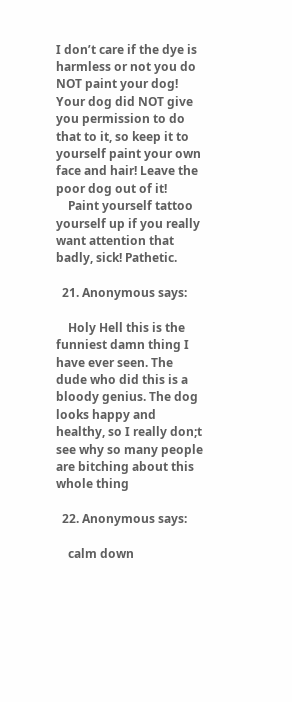I don’t care if the dye is harmless or not you do NOT paint your dog! Your dog did NOT give you permission to do that to it, so keep it to yourself paint your own face and hair! Leave the poor dog out of it!
    Paint yourself tattoo yourself up if you really want attention that badly, sick! Pathetic.

  21. Anonymous says:

    Holy Hell this is the funniest damn thing I have ever seen. The dude who did this is a bloody genius. The dog looks happy and healthy, so I really don;t see why so many people are bitching about this whole thing

  22. Anonymous says:

    calm down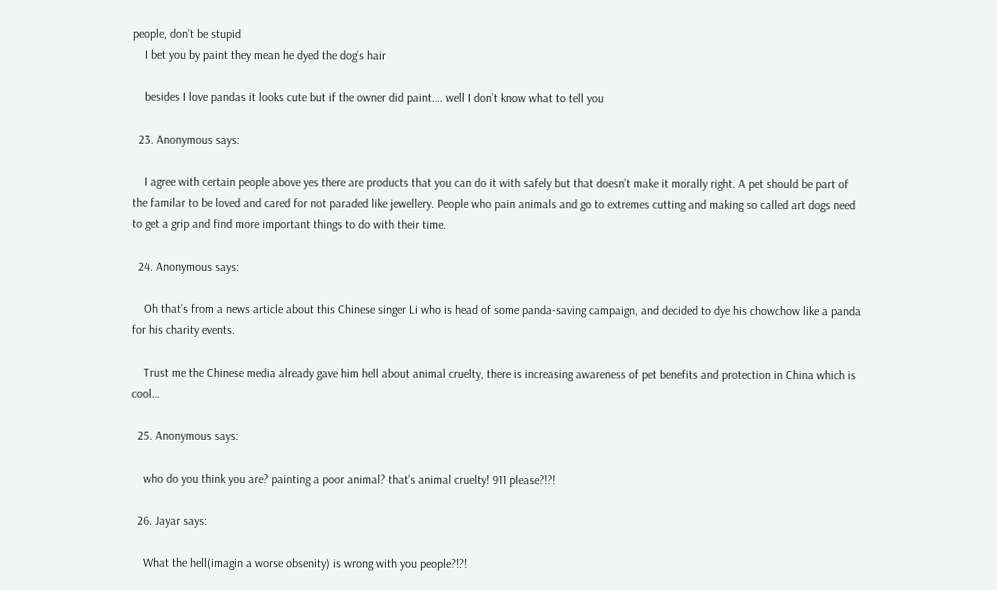people, don’t be stupid
    I bet you by paint they mean he dyed the dog’s hair

    besides I love pandas it looks cute but if the owner did paint…. well I don’t know what to tell you

  23. Anonymous says:

    I agree with certain people above yes there are products that you can do it with safely but that doesn’t make it morally right. A pet should be part of the familar to be loved and cared for not paraded like jewellery. People who pain animals and go to extremes cutting and making so called art dogs need to get a grip and find more important things to do with their time.

  24. Anonymous says:

    Oh that’s from a news article about this Chinese singer Li who is head of some panda-saving campaign, and decided to dye his chowchow like a panda for his charity events.

    Trust me the Chinese media already gave him hell about animal cruelty, there is increasing awareness of pet benefits and protection in China which is cool…

  25. Anonymous says:

    who do you think you are? painting a poor animal? that’s animal cruelty! 911 please?!?!

  26. Jayar says:

    What the hell(imagin a worse obsenity) is wrong with you people?!?!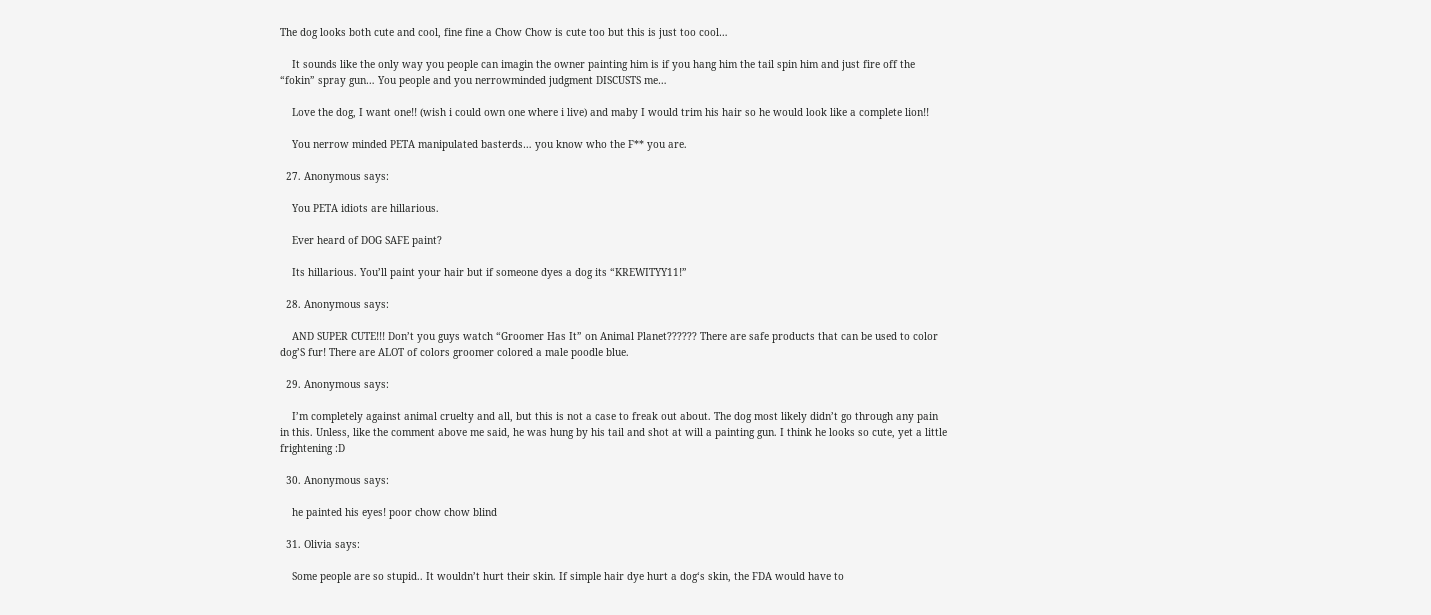The dog looks both cute and cool, fine fine a Chow Chow is cute too but this is just too cool…

    It sounds like the only way you people can imagin the owner painting him is if you hang him the tail spin him and just fire off the “fokin” spray gun… You people and you nerrowminded judgment DISCUSTS me…

    Love the dog, I want one!! (wish i could own one where i live) and maby I would trim his hair so he would look like a complete lion!!

    You nerrow minded PETA manipulated basterds… you know who the F** you are.

  27. Anonymous says:

    You PETA idiots are hillarious.

    Ever heard of DOG SAFE paint?

    Its hillarious. You’ll paint your hair but if someone dyes a dog its “KREWITYY11!”

  28. Anonymous says:

    AND SUPER CUTE!!! Don’t you guys watch “Groomer Has It” on Animal Planet?????? There are safe products that can be used to color dog’S fur! There are ALOT of colors groomer colored a male poodle blue.

  29. Anonymous says:

    I’m completely against animal cruelty and all, but this is not a case to freak out about. The dog most likely didn’t go through any pain in this. Unless, like the comment above me said, he was hung by his tail and shot at will a painting gun. I think he looks so cute, yet a little frightening :D

  30. Anonymous says:

    he painted his eyes! poor chow chow blind

  31. Olivia says:

    Some people are so stupid.. It wouldn’t hurt their skin. If simple hair dye hurt a dog‘s skin, the FDA would have to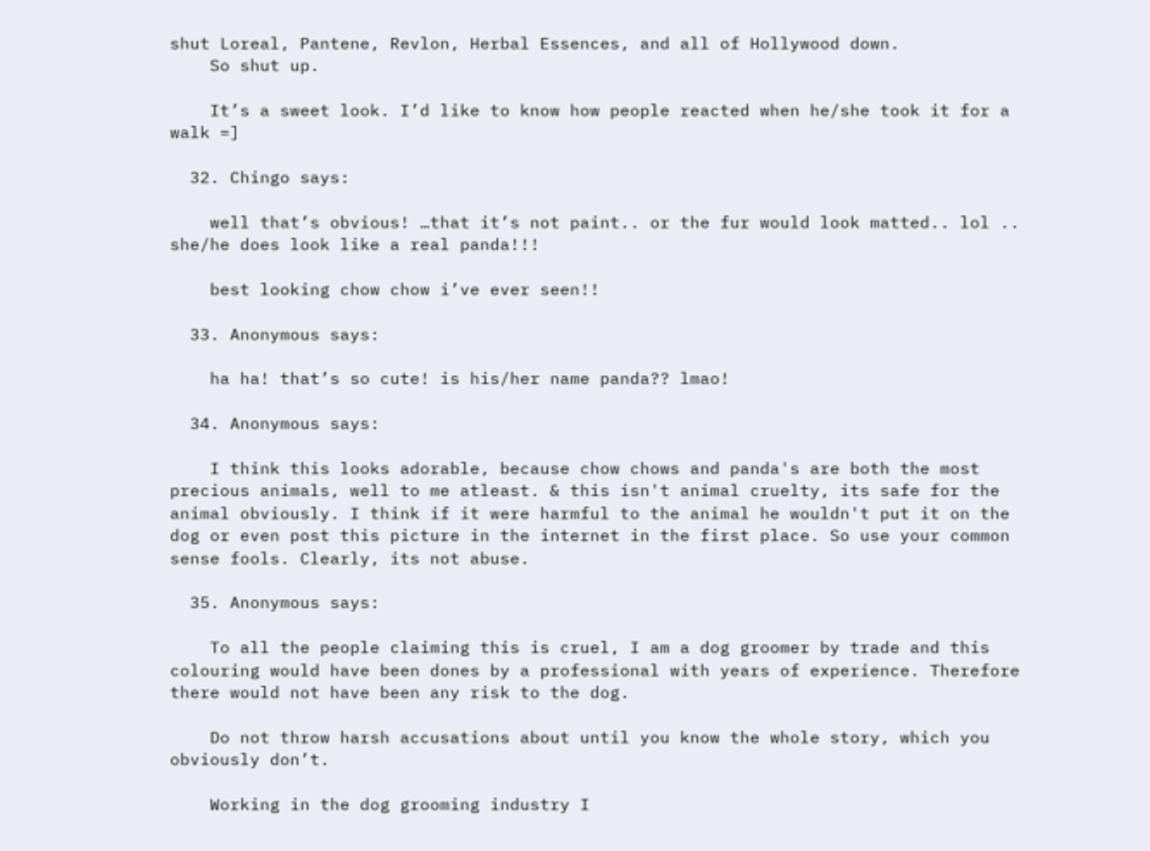shut Loreal, Pantene, Revlon, Herbal Essences, and all of Hollywood down.
    So shut up.

    It’s a sweet look. I’d like to know how people reacted when he/she took it for a walk =]

  32. Chingo says:

    well that’s obvious! …that it’s not paint.. or the fur would look matted.. lol .. she/he does look like a real panda!!!

    best looking chow chow i’ve ever seen!!

  33. Anonymous says:

    ha ha! that’s so cute! is his/her name panda?? lmao!

  34. Anonymous says:

    I think this looks adorable, because chow chows and panda's are both the most precious animals, well to me atleast. & this isn't animal cruelty, its safe for the animal obviously. I think if it were harmful to the animal he wouldn't put it on the dog or even post this picture in the internet in the first place. So use your common sense fools. Clearly, its not abuse.

  35. Anonymous says:

    To all the people claiming this is cruel, I am a dog groomer by trade and this colouring would have been dones by a professional with years of experience. Therefore there would not have been any risk to the dog.

    Do not throw harsh accusations about until you know the whole story, which you obviously don’t.

    Working in the dog grooming industry I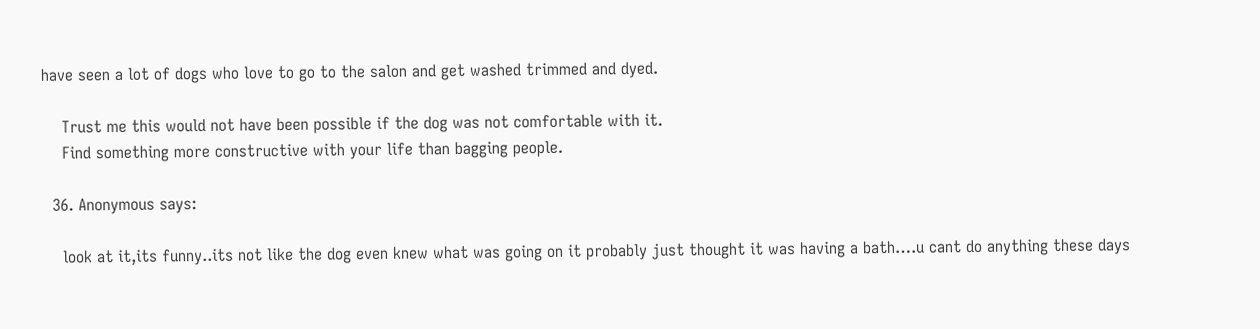have seen a lot of dogs who love to go to the salon and get washed trimmed and dyed.

    Trust me this would not have been possible if the dog was not comfortable with it.
    Find something more constructive with your life than bagging people.

  36. Anonymous says:

    look at it,its funny..its not like the dog even knew what was going on it probably just thought it was having a bath….u cant do anything these days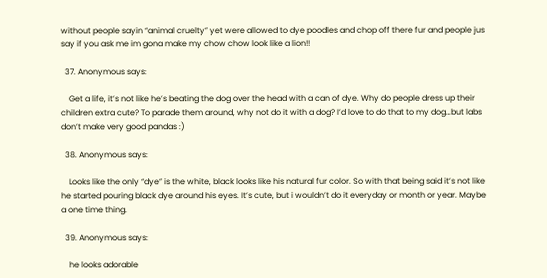without people sayin “animal cruelty” yet were allowed to dye poodles and chop off there fur and people jus say if you ask me im gona make my chow chow look like a lion!!

  37. Anonymous says:

    Get a life, it’s not like he’s beating the dog over the head with a can of dye. Why do people dress up their children extra cute? To parade them around, why not do it with a dog? I’d love to do that to my dog…but labs don’t make very good pandas :)

  38. Anonymous says:

    Looks like the only “dye” is the white, black looks like his natural fur color. So with that being said it’s not like he started pouring black dye around his eyes. It’s cute, but i wouldn’t do it everyday or month or year. Maybe a one time thing.

  39. Anonymous says:

    he looks adorable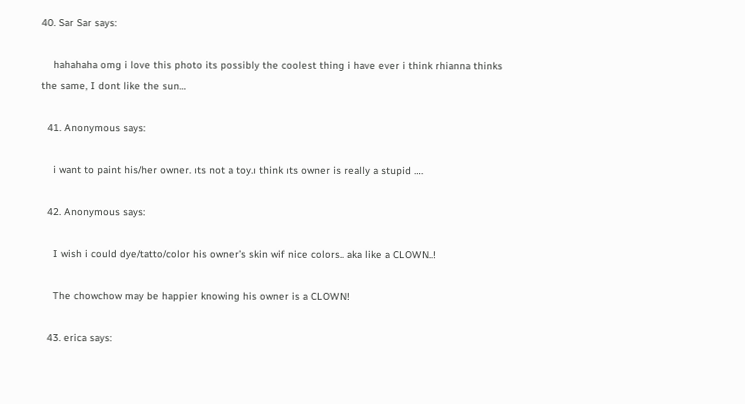40. Sar Sar says:

    hahahaha omg i love this photo its possibly the coolest thing i have ever i think rhianna thinks the same, I dont like the sun…

  41. Anonymous says:

    i want to paint his/her owner. ıts not a toy.ı think ıts owner is really a stupid ….

  42. Anonymous says:

    I wish i could dye/tatto/color his owner’s skin wif nice colors.. aka like a CLOWN..!

    The chowchow may be happier knowing his owner is a CLOWN!

  43. erica says: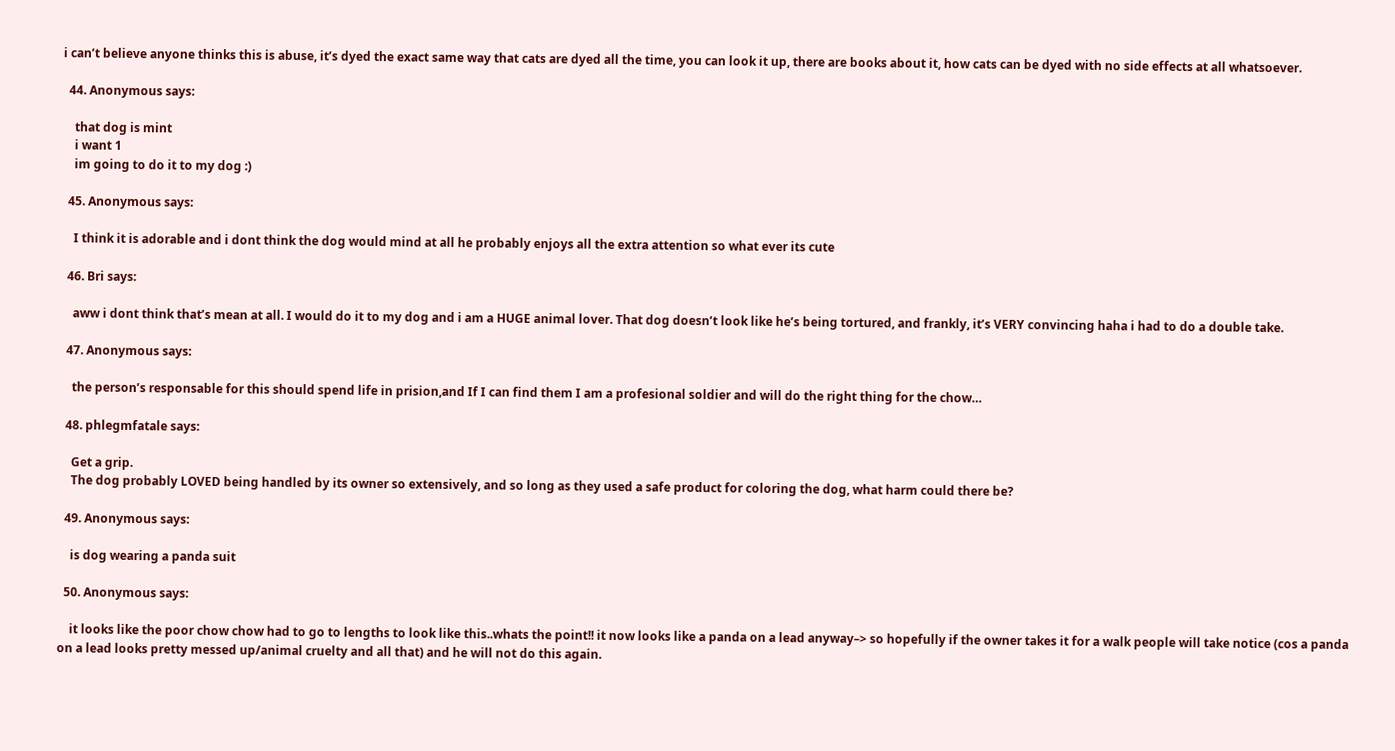i can’t believe anyone thinks this is abuse, it’s dyed the exact same way that cats are dyed all the time, you can look it up, there are books about it, how cats can be dyed with no side effects at all whatsoever.

  44. Anonymous says:

    that dog is mint
    i want 1
    im going to do it to my dog :)

  45. Anonymous says:

    I think it is adorable and i dont think the dog would mind at all he probably enjoys all the extra attention so what ever its cute

  46. Bri says:

    aww i dont think that’s mean at all. I would do it to my dog and i am a HUGE animal lover. That dog doesn’t look like he’s being tortured, and frankly, it’s VERY convincing haha i had to do a double take.

  47. Anonymous says:

    the person’s responsable for this should spend life in prision,and If I can find them I am a profesional soldier and will do the right thing for the chow…

  48. phlegmfatale says:

    Get a grip.
    The dog probably LOVED being handled by its owner so extensively, and so long as they used a safe product for coloring the dog, what harm could there be?

  49. Anonymous says:

    is dog wearing a panda suit

  50. Anonymous says:

    it looks like the poor chow chow had to go to lengths to look like this..whats the point!! it now looks like a panda on a lead anyway–> so hopefully if the owner takes it for a walk people will take notice (cos a panda on a lead looks pretty messed up/animal cruelty and all that) and he will not do this again.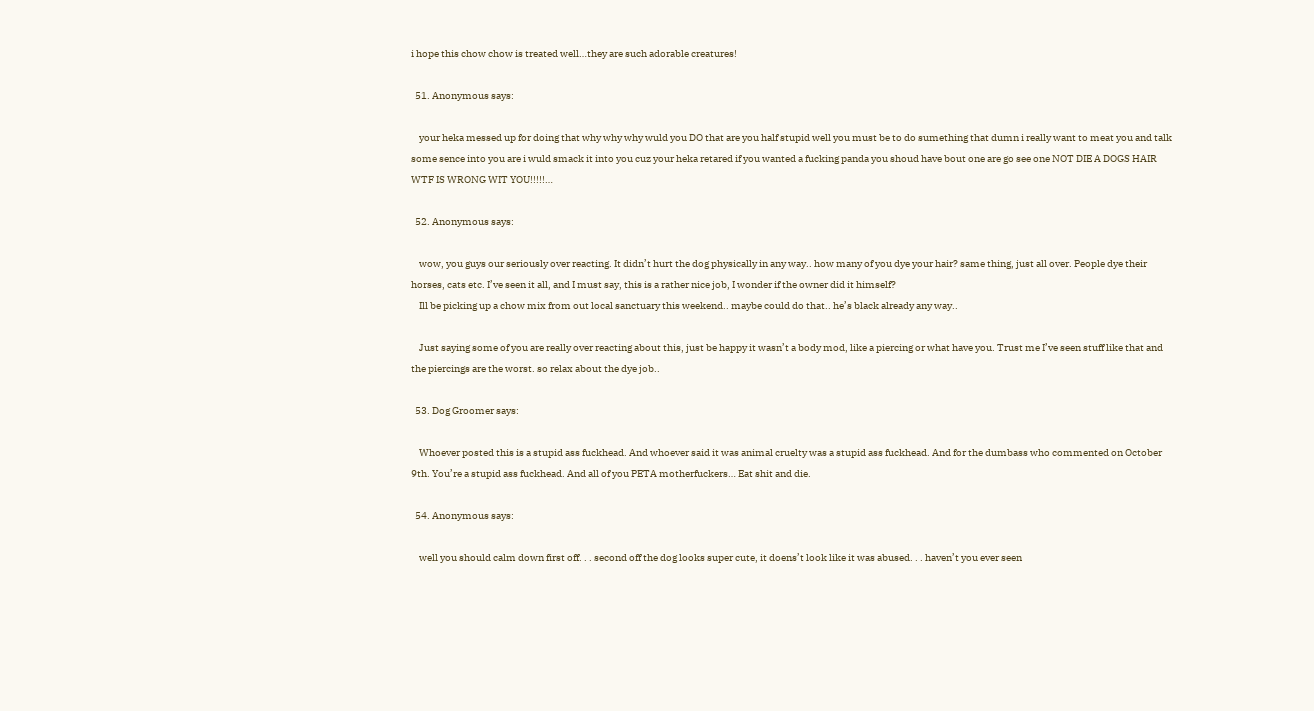i hope this chow chow is treated well…they are such adorable creatures!

  51. Anonymous says:

    your heka messed up for doing that why why why wuld you DO that are you half stupid well you must be to do sumething that dumn i really want to meat you and talk some sence into you are i wuld smack it into you cuz your heka retared if you wanted a fucking panda you shoud have bout one are go see one NOT DIE A DOGS HAIR WTF IS WRONG WIT YOU!!!!!…

  52. Anonymous says:

    wow, you guys our seriously over reacting. It didn’t hurt the dog physically in any way.. how many of you dye your hair? same thing, just all over. People dye their horses, cats etc. I’ve seen it all, and I must say, this is a rather nice job, I wonder if the owner did it himself?
    Ill be picking up a chow mix from out local sanctuary this weekend.. maybe could do that.. he’s black already any way..

    Just saying some of you are really over reacting about this, just be happy it wasn’t a body mod, like a piercing or what have you. Trust me I’ve seen stuff like that and the piercings are the worst. so relax about the dye job..

  53. Dog Groomer says:

    Whoever posted this is a stupid ass fuckhead. And whoever said it was animal cruelty was a stupid ass fuckhead. And for the dumbass who commented on October 9th. You’re a stupid ass fuckhead. And all of you PETA motherfuckers… Eat shit and die.

  54. Anonymous says:

    well you should calm down first off. . . second off the dog looks super cute, it doens’t look like it was abused. . . haven’t you ever seen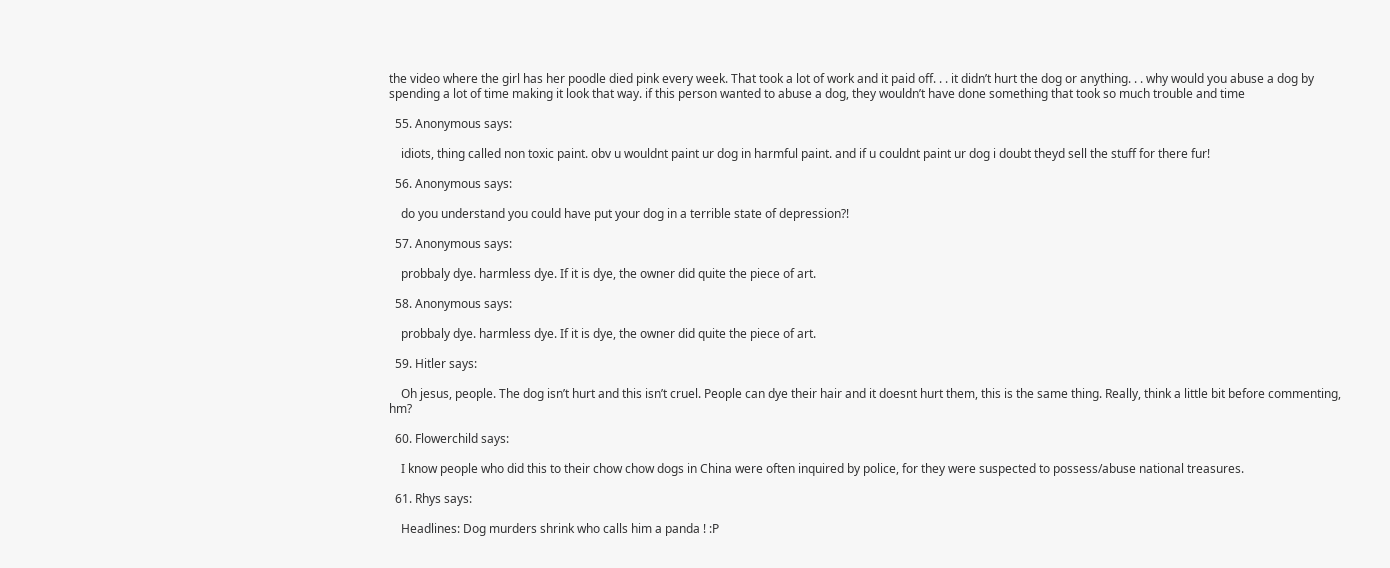the video where the girl has her poodle died pink every week. That took a lot of work and it paid off. . . it didn’t hurt the dog or anything. . . why would you abuse a dog by spending a lot of time making it look that way. if this person wanted to abuse a dog, they wouldn’t have done something that took so much trouble and time

  55. Anonymous says:

    idiots, thing called non toxic paint. obv u wouldnt paint ur dog in harmful paint. and if u couldnt paint ur dog i doubt theyd sell the stuff for there fur!

  56. Anonymous says:

    do you understand you could have put your dog in a terrible state of depression?!

  57. Anonymous says:

    probbaly dye. harmless dye. If it is dye, the owner did quite the piece of art.

  58. Anonymous says:

    probbaly dye. harmless dye. If it is dye, the owner did quite the piece of art.

  59. Hitler says:

    Oh jesus, people. The dog isn’t hurt and this isn’t cruel. People can dye their hair and it doesnt hurt them, this is the same thing. Really, think a little bit before commenting, hm?

  60. Flowerchild says:

    I know people who did this to their chow chow dogs in China were often inquired by police, for they were suspected to possess/abuse national treasures.

  61. Rhys says:

    Headlines: Dog murders shrink who calls him a panda ! :P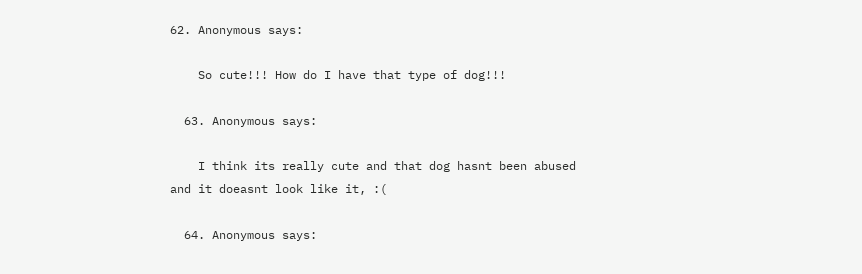62. Anonymous says:

    So cute!!! How do I have that type of dog!!!

  63. Anonymous says:

    I think its really cute and that dog hasnt been abused and it doeasnt look like it, :(

  64. Anonymous says: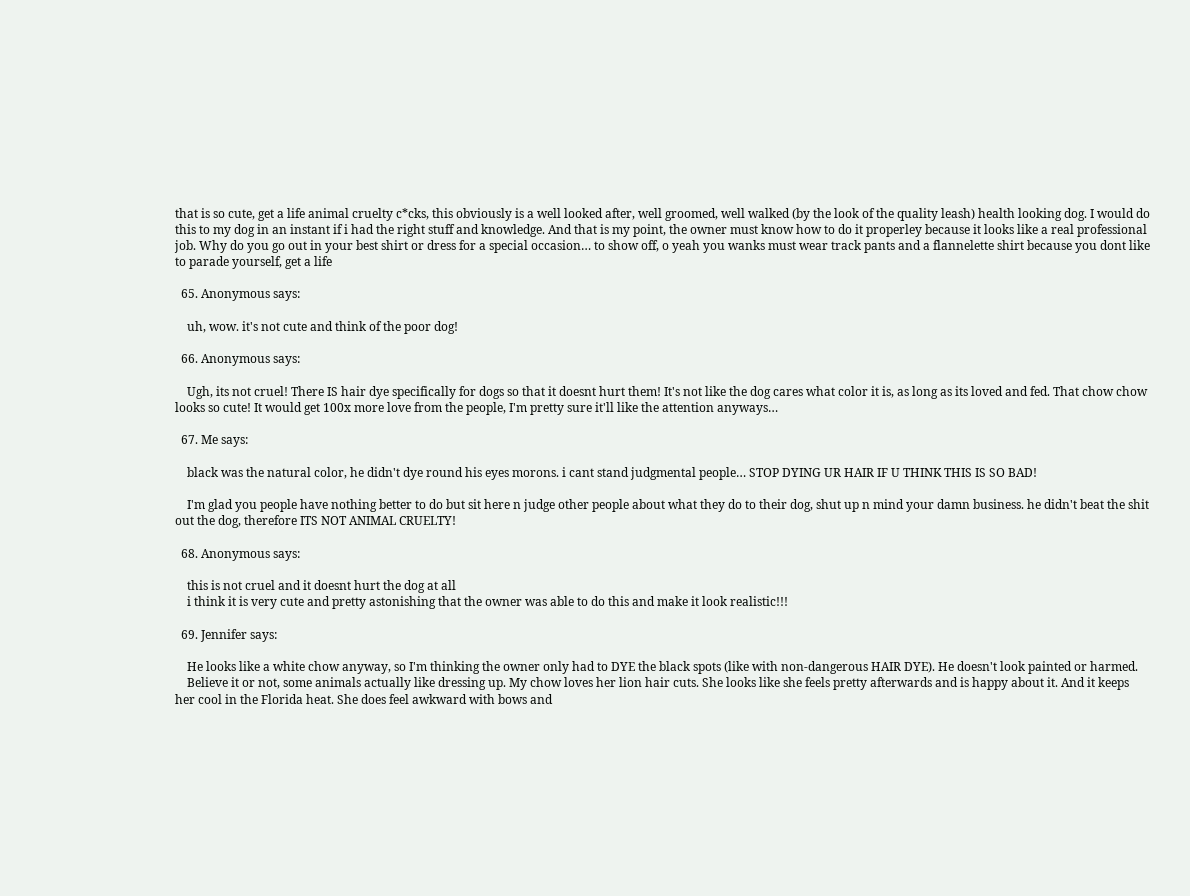that is so cute, get a life animal cruelty c*cks, this obviously is a well looked after, well groomed, well walked (by the look of the quality leash) health looking dog. I would do this to my dog in an instant if i had the right stuff and knowledge. And that is my point, the owner must know how to do it properley because it looks like a real professional job. Why do you go out in your best shirt or dress for a special occasion… to show off, o yeah you wanks must wear track pants and a flannelette shirt because you dont like to parade yourself, get a life

  65. Anonymous says:

    uh, wow. it's not cute and think of the poor dog!

  66. Anonymous says:

    Ugh, its not cruel! There IS hair dye specifically for dogs so that it doesnt hurt them! It's not like the dog cares what color it is, as long as its loved and fed. That chow chow looks so cute! It would get 100x more love from the people, I'm pretty sure it'll like the attention anyways…

  67. Me says:

    black was the natural color, he didn't dye round his eyes morons. i cant stand judgmental people… STOP DYING UR HAIR IF U THINK THIS IS SO BAD!

    I'm glad you people have nothing better to do but sit here n judge other people about what they do to their dog, shut up n mind your damn business. he didn't beat the shit out the dog, therefore ITS NOT ANIMAL CRUELTY!

  68. Anonymous says:

    this is not cruel and it doesnt hurt the dog at all
    i think it is very cute and pretty astonishing that the owner was able to do this and make it look realistic!!!

  69. Jennifer says:

    He looks like a white chow anyway, so I'm thinking the owner only had to DYE the black spots (like with non-dangerous HAIR DYE). He doesn't look painted or harmed.
    Believe it or not, some animals actually like dressing up. My chow loves her lion hair cuts. She looks like she feels pretty afterwards and is happy about it. And it keeps her cool in the Florida heat. She does feel awkward with bows and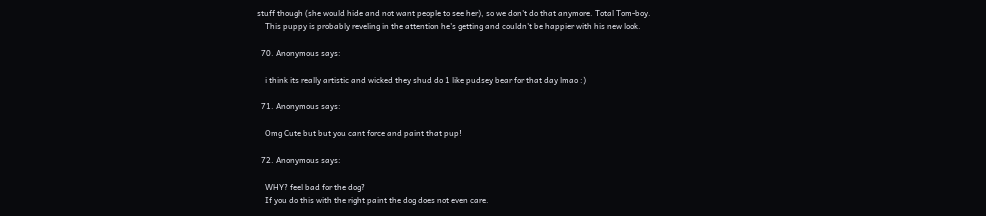stuff though (she would hide and not want people to see her), so we don't do that anymore. Total Tom-boy.
    This puppy is probably reveling in the attention he's getting and couldn't be happier with his new look.

  70. Anonymous says:

    i think its really artistic and wicked they shud do 1 like pudsey bear for that day lmao :)

  71. Anonymous says:

    Omg Cute but but you cant force and paint that pup!

  72. Anonymous says:

    WHY? feel bad for the dog?
    If you do this with the right paint the dog does not even care.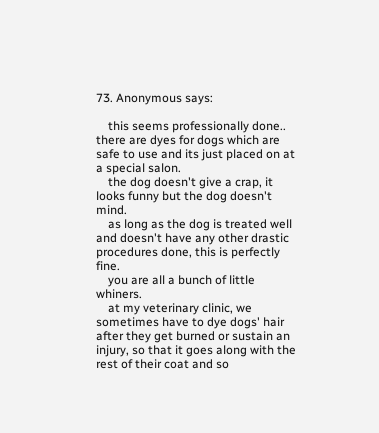73. Anonymous says:

    this seems professionally done.. there are dyes for dogs which are safe to use and its just placed on at a special salon.
    the dog doesn't give a crap, it looks funny but the dog doesn't mind.
    as long as the dog is treated well and doesn't have any other drastic procedures done, this is perfectly fine.
    you are all a bunch of little whiners.
    at my veterinary clinic, we sometimes have to dye dogs' hair after they get burned or sustain an injury, so that it goes along with the rest of their coat and so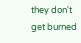they don't get burned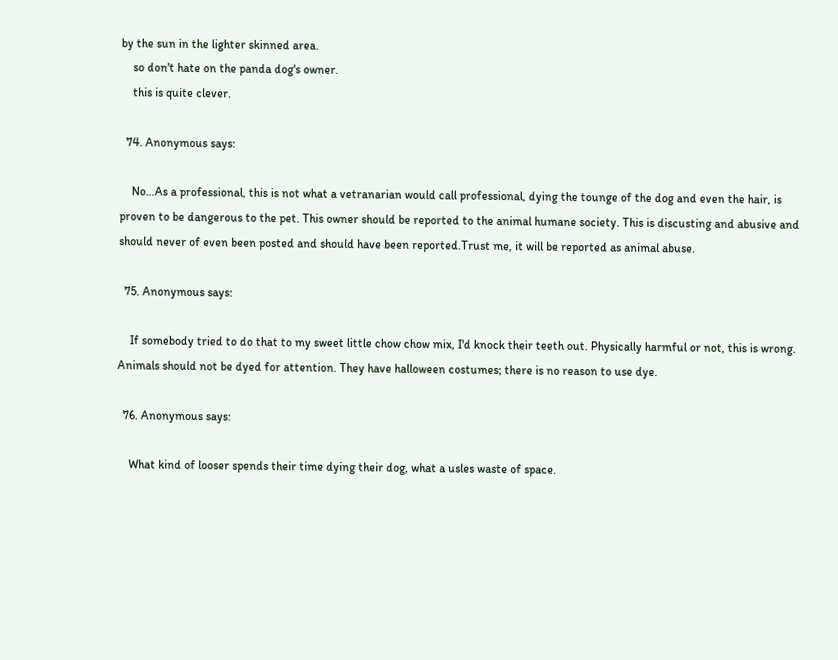by the sun in the lighter skinned area.
    so don't hate on the panda dog's owner.
    this is quite clever.

  74. Anonymous says:

    No…As a professional, this is not what a vetranarian would call professional, dying the tounge of the dog and even the hair, is proven to be dangerous to the pet. This owner should be reported to the animal humane society. This is discusting and abusive and should never of even been posted and should have been reported.Trust me, it will be reported as animal abuse.

  75. Anonymous says:

    If somebody tried to do that to my sweet little chow chow mix, I'd knock their teeth out. Physically harmful or not, this is wrong. Animals should not be dyed for attention. They have halloween costumes; there is no reason to use dye.

  76. Anonymous says:

    What kind of looser spends their time dying their dog, what a usles waste of space.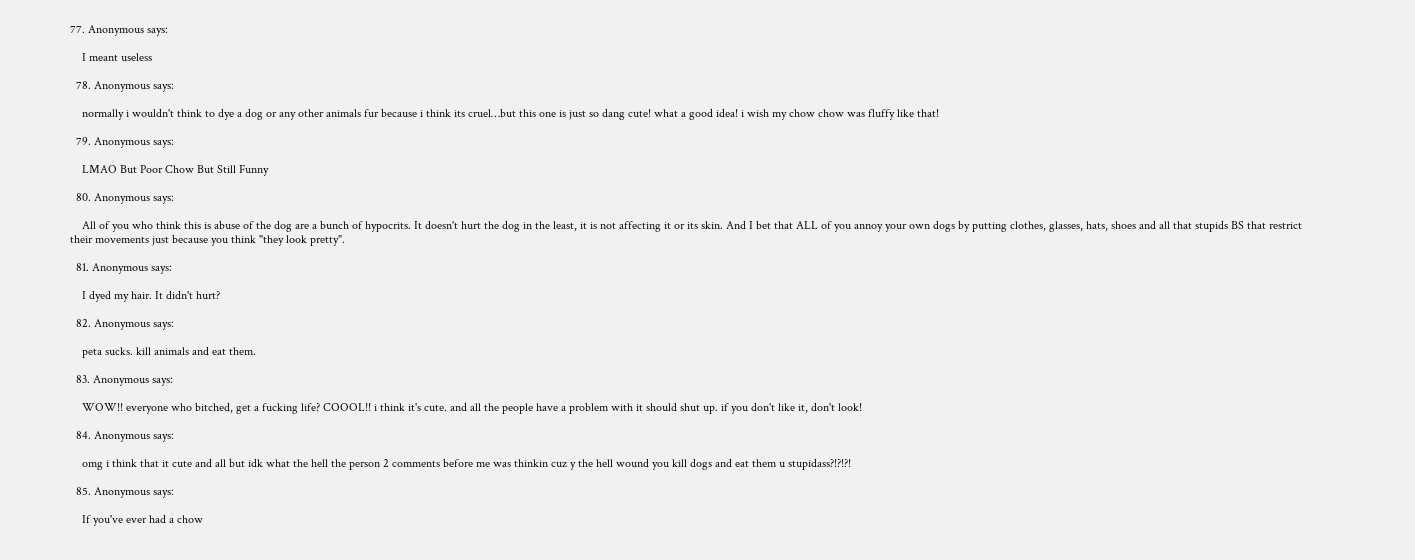77. Anonymous says:

    I meant useless

  78. Anonymous says:

    normally i wouldn't think to dye a dog or any other animals fur because i think its cruel…but this one is just so dang cute! what a good idea! i wish my chow chow was fluffy like that!

  79. Anonymous says:

    LMAO But Poor Chow But Still Funny

  80. Anonymous says:

    All of you who think this is abuse of the dog are a bunch of hypocrits. It doesn't hurt the dog in the least, it is not affecting it or its skin. And I bet that ALL of you annoy your own dogs by putting clothes, glasses, hats, shoes and all that stupids BS that restrict their movements just because you think "they look pretty".

  81. Anonymous says:

    I dyed my hair. It didn't hurt?

  82. Anonymous says:

    peta sucks. kill animals and eat them.

  83. Anonymous says:

    WOW!! everyone who bitched, get a fucking life? COOOL!! i think it's cute. and all the people have a problem with it should shut up. if you don't like it, don't look!

  84. Anonymous says:

    omg i think that it cute and all but idk what the hell the person 2 comments before me was thinkin cuz y the hell wound you kill dogs and eat them u stupidass?!?!?!

  85. Anonymous says:

    If you've ever had a chow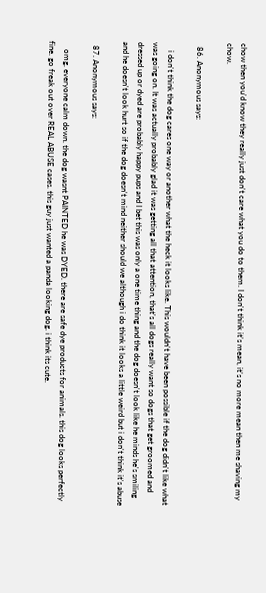chow then you'd know they really just don't care what you do to them. I don't think it's mean, it's no more mean then me shaving my chow.

  86. Anonymous says:

    i don't think the dog cares one way or another what the heck it looks like. This wouldn't have been possible if the dog didn't like what was going on. It was actually probably glad it was getting all that attention, that's all dogs really want so dogs that get groomed and dressed up or dyed are probably happy pups and I bet this was only a one time thing and the dog doesn't look like he minds he's smiling and he doesn't look hurt so if the dog doesn't mind neither should we although i do think it looks a little weird but i don't think it's abuse

  87. Anonymous says:

    omg. everyone calm down. the dog wasnt PAINTED he was DYED. there are safe dye products for animals. this dog looks perfectly fine. go freak out over REAL ABUSE cases. this guy just wanted a panda looking dog. i think its cute.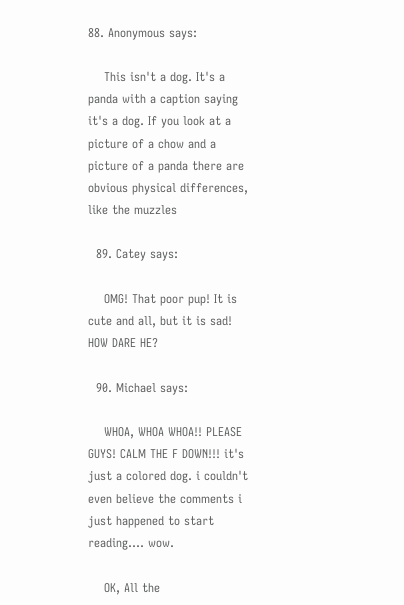88. Anonymous says:

    This isn't a dog. It's a panda with a caption saying it's a dog. If you look at a picture of a chow and a picture of a panda there are obvious physical differences, like the muzzles

  89. Catey says:

    OMG! That poor pup! It is cute and all, but it is sad! HOW DARE HE?

  90. Michael says:

    WHOA, WHOA WHOA!! PLEASE GUYS! CALM THE F DOWN!!! it's just a colored dog. i couldn't even believe the comments i just happened to start reading…. wow.

    OK, All the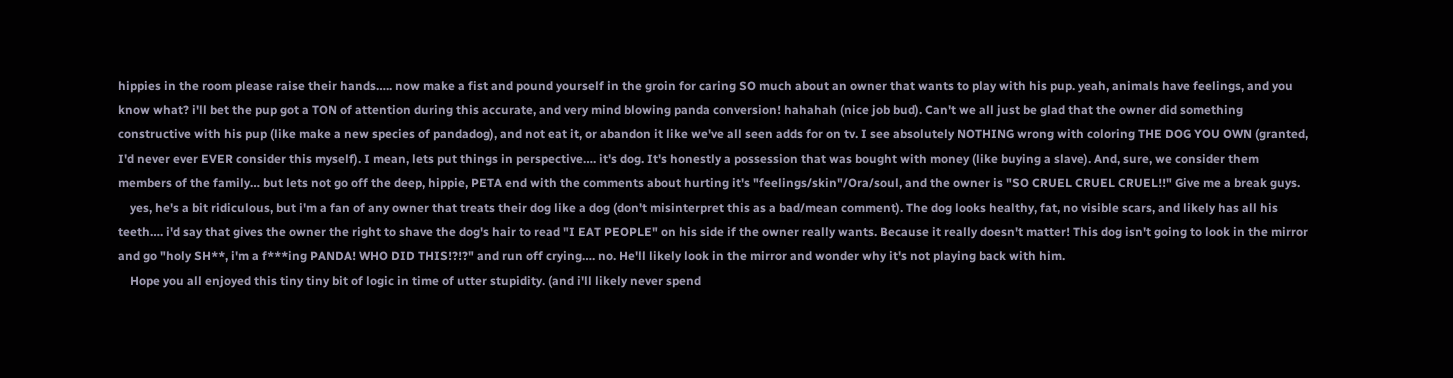hippies in the room please raise their hands….. now make a fist and pound yourself in the groin for caring SO much about an owner that wants to play with his pup. yeah, animals have feelings, and you know what? i'll bet the pup got a TON of attention during this accurate, and very mind blowing panda conversion! hahahah (nice job bud). Can't we all just be glad that the owner did something constructive with his pup (like make a new species of pandadog), and not eat it, or abandon it like we've all seen adds for on tv. I see absolutely NOTHING wrong with coloring THE DOG YOU OWN (granted, I'd never ever EVER consider this myself). I mean, lets put things in perspective…. it's dog. It's honestly a possession that was bought with money (like buying a slave). And, sure, we consider them members of the family… but lets not go off the deep, hippie, PETA end with the comments about hurting it's "feelings/skin"/Ora/soul, and the owner is "SO CRUEL CRUEL CRUEL!!" Give me a break guys.
    yes, he's a bit ridiculous, but i'm a fan of any owner that treats their dog like a dog (don't misinterpret this as a bad/mean comment). The dog looks healthy, fat, no visible scars, and likely has all his teeth…. i'd say that gives the owner the right to shave the dog's hair to read "I EAT PEOPLE" on his side if the owner really wants. Because it really doesn't matter! This dog isn't going to look in the mirror and go "holy SH**, i'm a f***ing PANDA! WHO DID THIS!?!?" and run off crying…. no. He'll likely look in the mirror and wonder why it's not playing back with him.
    Hope you all enjoyed this tiny tiny bit of logic in time of utter stupidity. (and i'll likely never spend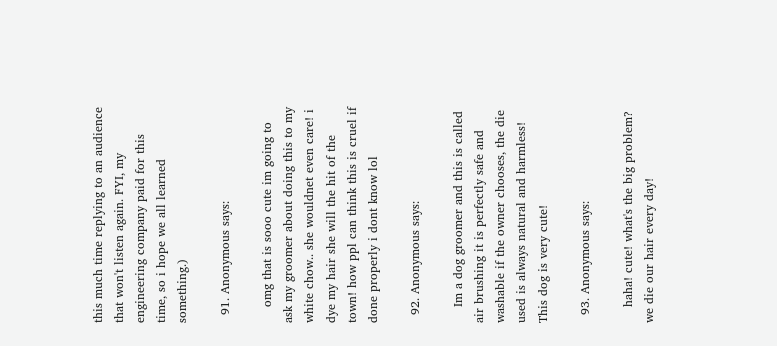this much time replying to an audience that won't listen again. FYI, my engineering company paid for this time, so i hope we all learned something.)

  91. Anonymous says:

    omg that is sooo cute im going to ask my groomer about doing this to my white chow.. she wouldnet even care! i dye my hair she will the hit of the town! how ppl can think this is cruel if done properly i dont know lol

  92. Anonymous says:

    Im a dog groomer and this is called air brushing it is perfectly safe and washable if the owner chooses, the die used is always natural and harmless! This dog is very cute!

  93. Anonymous says:

    haha! cute! what's the big problem? we die our hair every day!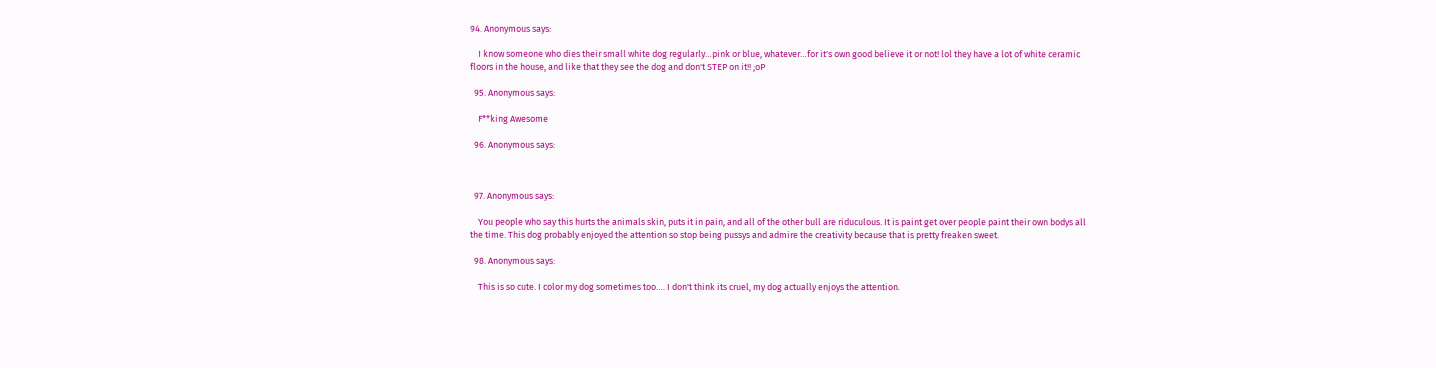94. Anonymous says:

    I know someone who dies their small white dog regularly…pink or blue, whatever…for it's own good believe it or not! lol they have a lot of white ceramic floors in the house, and like that they see the dog and don't STEP on it!! ;oP

  95. Anonymous says:

    F**king Awesome

  96. Anonymous says:



  97. Anonymous says:

    You people who say this hurts the animals skin, puts it in pain, and all of the other bull are riduculous. It is paint get over people paint their own bodys all the time. This dog probably enjoyed the attention so stop being pussys and admire the creativity because that is pretty freaken sweet.

  98. Anonymous says:

    This is so cute. I color my dog sometimes too…. I don't think its cruel, my dog actually enjoys the attention.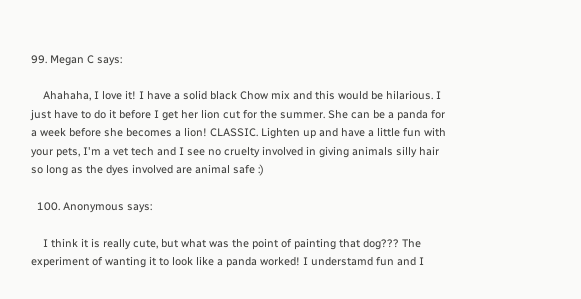99. Megan C says:

    Ahahaha, I love it! I have a solid black Chow mix and this would be hilarious. I just have to do it before I get her lion cut for the summer. She can be a panda for a week before she becomes a lion! CLASSIC. Lighten up and have a little fun with your pets, I'm a vet tech and I see no cruelty involved in giving animals silly hair so long as the dyes involved are animal safe :)

  100. Anonymous says:

    I think it is really cute, but what was the point of painting that dog??? The experiment of wanting it to look like a panda worked! I understamd fun and I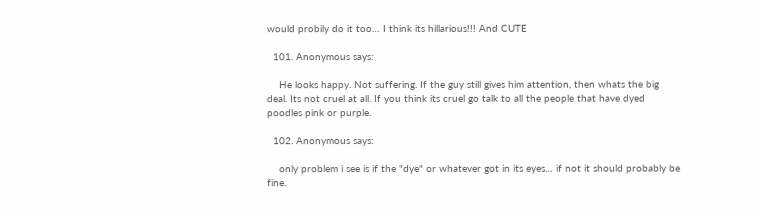would probily do it too… I think its hillarious!!! And CUTE

  101. Anonymous says:

    He looks happy. Not suffering. If the guy still gives him attention, then whats the big deal. Its not cruel at all. If you think its cruel go talk to all the people that have dyed poodles pink or purple.

  102. Anonymous says:

    only problem i see is if the "dye" or whatever got in its eyes… if not it should probably be fine.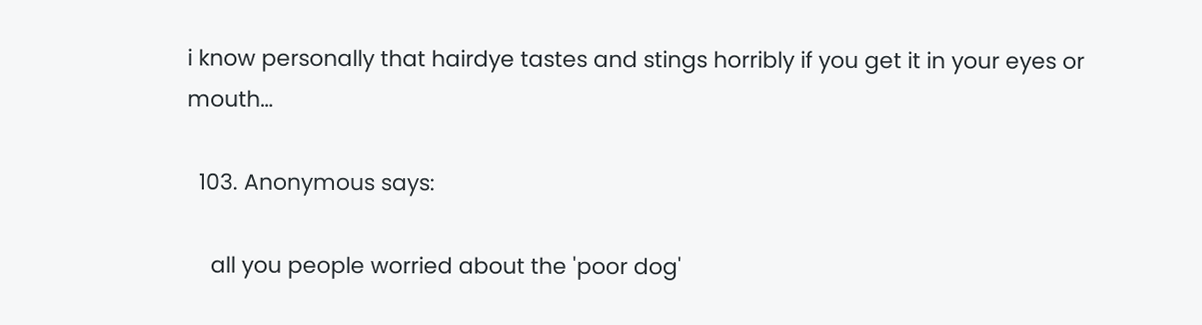i know personally that hairdye tastes and stings horribly if you get it in your eyes or mouth…

  103. Anonymous says:

    all you people worried about the 'poor dog'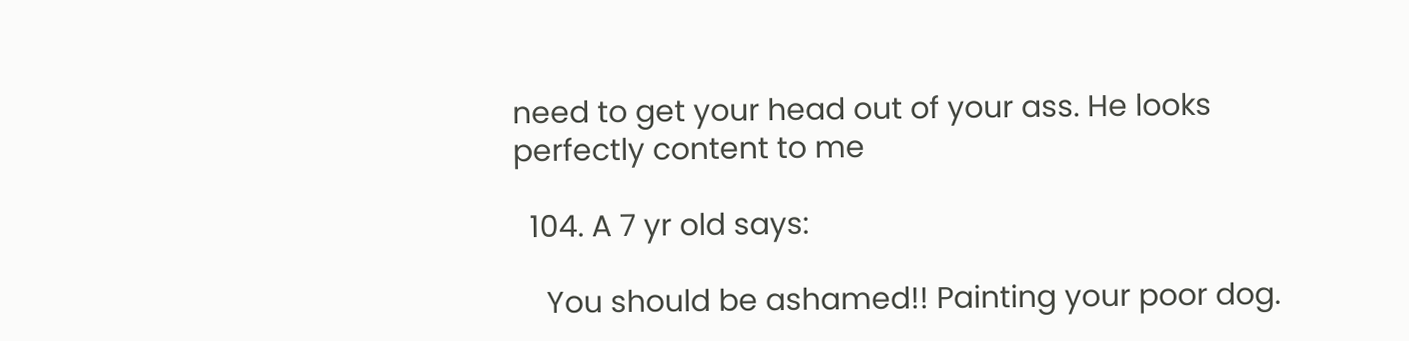need to get your head out of your ass. He looks perfectly content to me

  104. A 7 yr old says:

    You should be ashamed!! Painting your poor dog.